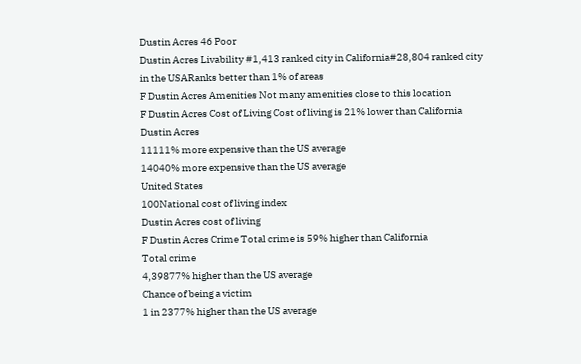Dustin Acres 46 Poor
Dustin Acres Livability #1,413 ranked city in California#28,804 ranked city in the USARanks better than 1% of areas
F Dustin Acres Amenities Not many amenities close to this location
F Dustin Acres Cost of Living Cost of living is 21% lower than California
Dustin Acres
11111% more expensive than the US average
14040% more expensive than the US average
United States
100National cost of living index
Dustin Acres cost of living
F Dustin Acres Crime Total crime is 59% higher than California
Total crime
4,39877% higher than the US average
Chance of being a victim
1 in 2377% higher than the US average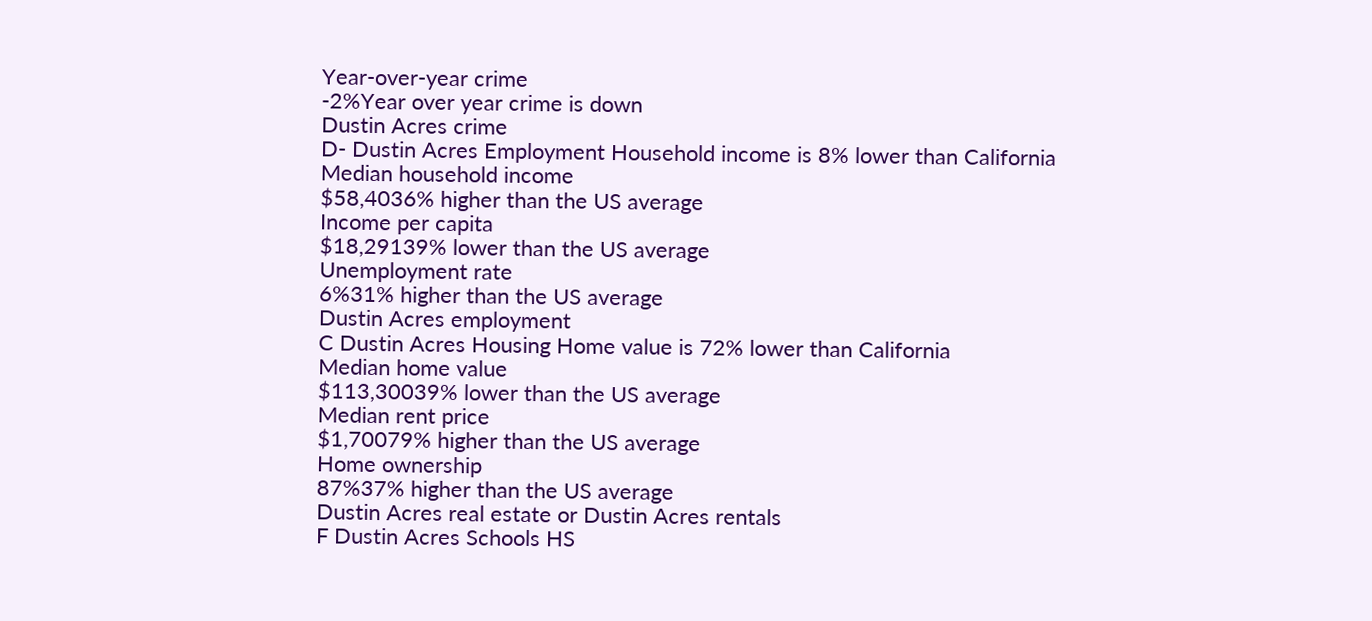Year-over-year crime
-2%Year over year crime is down
Dustin Acres crime
D- Dustin Acres Employment Household income is 8% lower than California
Median household income
$58,4036% higher than the US average
Income per capita
$18,29139% lower than the US average
Unemployment rate
6%31% higher than the US average
Dustin Acres employment
C Dustin Acres Housing Home value is 72% lower than California
Median home value
$113,30039% lower than the US average
Median rent price
$1,70079% higher than the US average
Home ownership
87%37% higher than the US average
Dustin Acres real estate or Dustin Acres rentals
F Dustin Acres Schools HS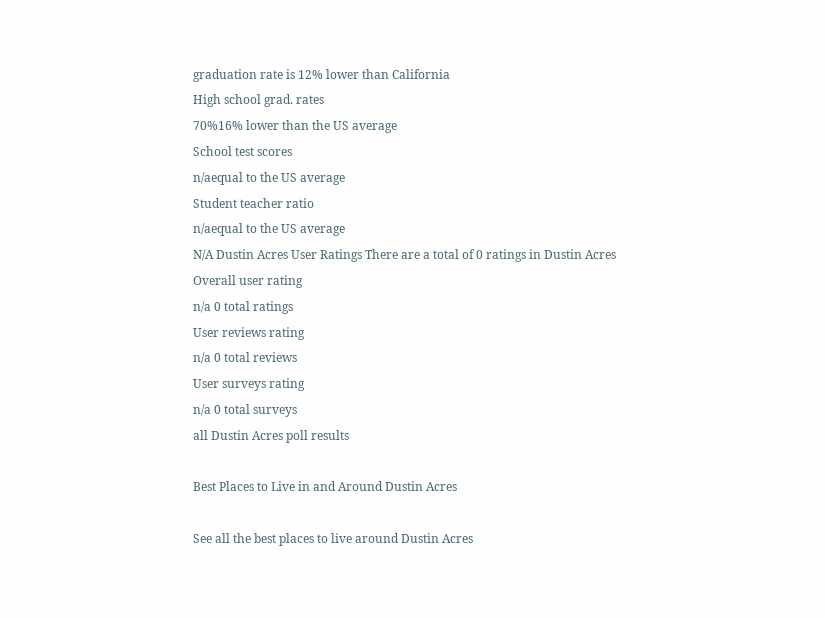graduation rate is 12% lower than California
High school grad. rates
70%16% lower than the US average
School test scores
n/aequal to the US average
Student teacher ratio
n/aequal to the US average
N/A Dustin Acres User Ratings There are a total of 0 ratings in Dustin Acres
Overall user rating
n/a 0 total ratings
User reviews rating
n/a 0 total reviews
User surveys rating
n/a 0 total surveys
all Dustin Acres poll results

Best Places to Live in and Around Dustin Acres

See all the best places to live around Dustin Acres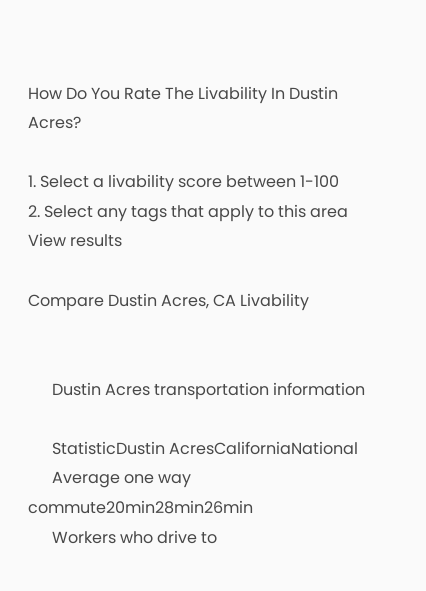How Do You Rate The Livability In Dustin Acres?

1. Select a livability score between 1-100
2. Select any tags that apply to this area View results

Compare Dustin Acres, CA Livability


      Dustin Acres transportation information

      StatisticDustin AcresCaliforniaNational
      Average one way commute20min28min26min
      Workers who drive to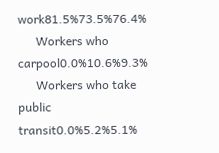work81.5%73.5%76.4%
      Workers who carpool0.0%10.6%9.3%
      Workers who take public transit0.0%5.2%5.1%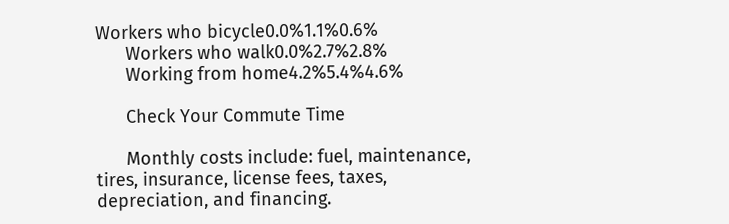Workers who bicycle0.0%1.1%0.6%
      Workers who walk0.0%2.7%2.8%
      Working from home4.2%5.4%4.6%

      Check Your Commute Time

      Monthly costs include: fuel, maintenance, tires, insurance, license fees, taxes, depreciation, and financing.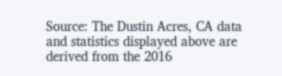Source: The Dustin Acres, CA data and statistics displayed above are derived from the 2016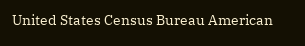United States Census Bureau American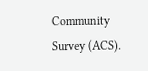Community Survey (ACS).